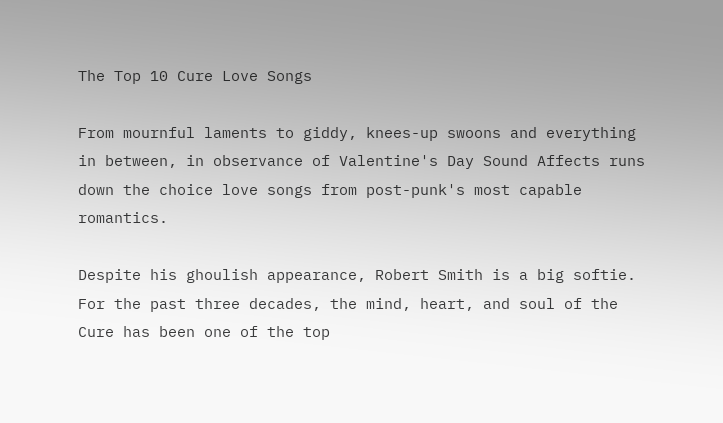The Top 10 Cure Love Songs

From mournful laments to giddy, knees-up swoons and everything in between, in observance of Valentine's Day Sound Affects runs down the choice love songs from post-punk's most capable romantics.

Despite his ghoulish appearance, Robert Smith is a big softie. For the past three decades, the mind, heart, and soul of the Cure has been one of the top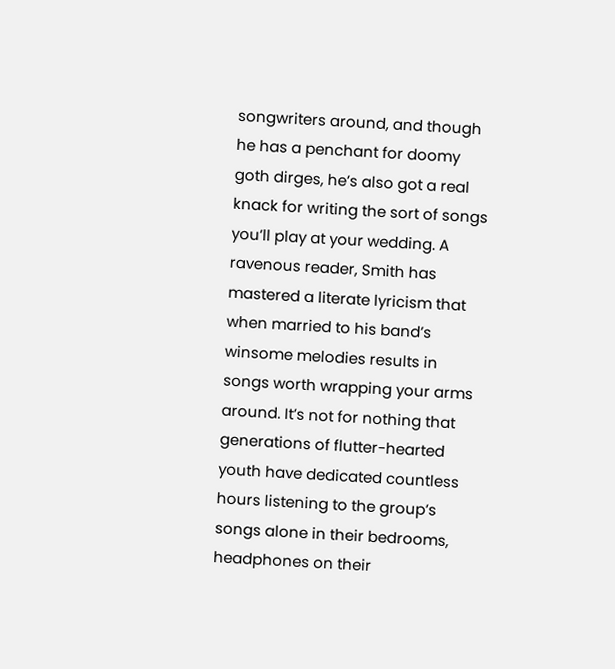songwriters around, and though he has a penchant for doomy goth dirges, he’s also got a real knack for writing the sort of songs you’ll play at your wedding. A ravenous reader, Smith has mastered a literate lyricism that when married to his band’s winsome melodies results in songs worth wrapping your arms around. It’s not for nothing that generations of flutter-hearted youth have dedicated countless hours listening to the group’s songs alone in their bedrooms, headphones on their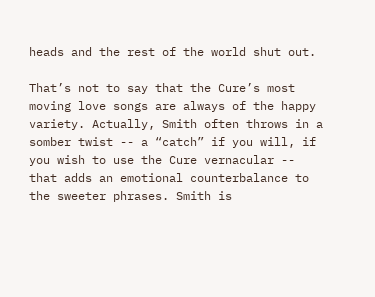heads and the rest of the world shut out.

That’s not to say that the Cure’s most moving love songs are always of the happy variety. Actually, Smith often throws in a somber twist -- a “catch” if you will, if you wish to use the Cure vernacular -- that adds an emotional counterbalance to the sweeter phrases. Smith is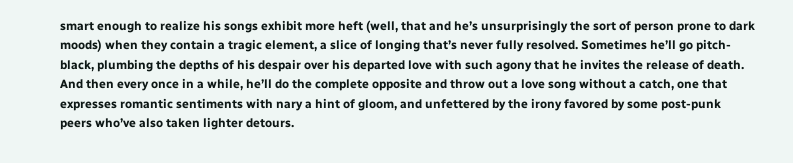smart enough to realize his songs exhibit more heft (well, that and he’s unsurprisingly the sort of person prone to dark moods) when they contain a tragic element, a slice of longing that’s never fully resolved. Sometimes he’ll go pitch-black, plumbing the depths of his despair over his departed love with such agony that he invites the release of death. And then every once in a while, he’ll do the complete opposite and throw out a love song without a catch, one that expresses romantic sentiments with nary a hint of gloom, and unfettered by the irony favored by some post-punk peers who’ve also taken lighter detours.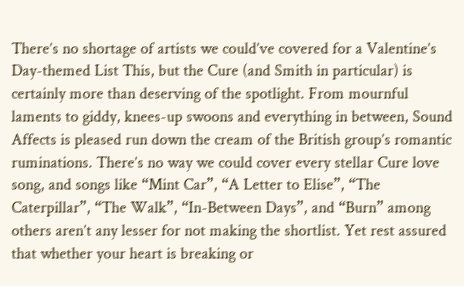There’s no shortage of artists we could’ve covered for a Valentine’s Day-themed List This, but the Cure (and Smith in particular) is certainly more than deserving of the spotlight. From mournful laments to giddy, knees-up swoons and everything in between, Sound Affects is pleased run down the cream of the British group’s romantic ruminations. There’s no way we could cover every stellar Cure love song, and songs like “Mint Car”, “A Letter to Elise”, “The Caterpillar”, “The Walk”, “In-Between Days”, and “Burn” among others aren’t any lesser for not making the shortlist. Yet rest assured that whether your heart is breaking or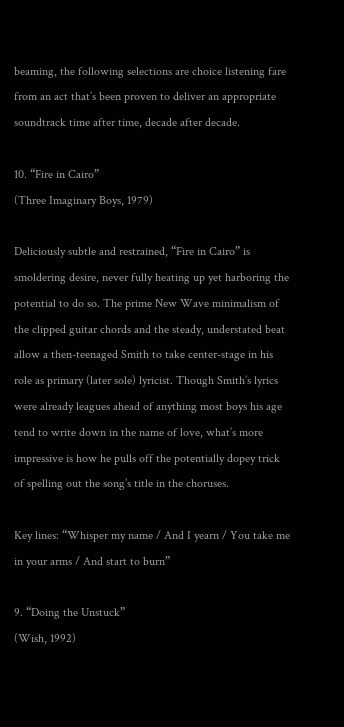beaming, the following selections are choice listening fare from an act that’s been proven to deliver an appropriate soundtrack time after time, decade after decade.

10. “Fire in Cairo”
(Three Imaginary Boys, 1979)

Deliciously subtle and restrained, “Fire in Cairo” is smoldering desire, never fully heating up yet harboring the potential to do so. The prime New Wave minimalism of the clipped guitar chords and the steady, understated beat allow a then-teenaged Smith to take center-stage in his role as primary (later sole) lyricist. Though Smith’s lyrics were already leagues ahead of anything most boys his age tend to write down in the name of love, what’s more impressive is how he pulls off the potentially dopey trick of spelling out the song’s title in the choruses.

Key lines: “Whisper my name / And I yearn / You take me in your arms / And start to burn”

9. “Doing the Unstuck”
(Wish, 1992)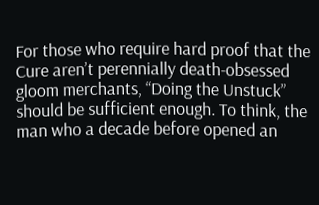For those who require hard proof that the Cure aren’t perennially death-obsessed gloom merchants, “Doing the Unstuck” should be sufficient enough. To think, the man who a decade before opened an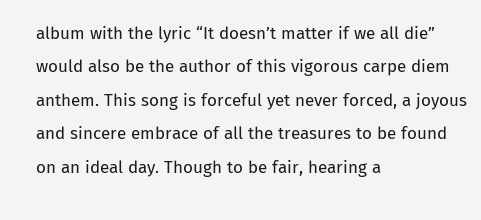album with the lyric “It doesn’t matter if we all die” would also be the author of this vigorous carpe diem anthem. This song is forceful yet never forced, a joyous and sincere embrace of all the treasures to be found on an ideal day. Though to be fair, hearing a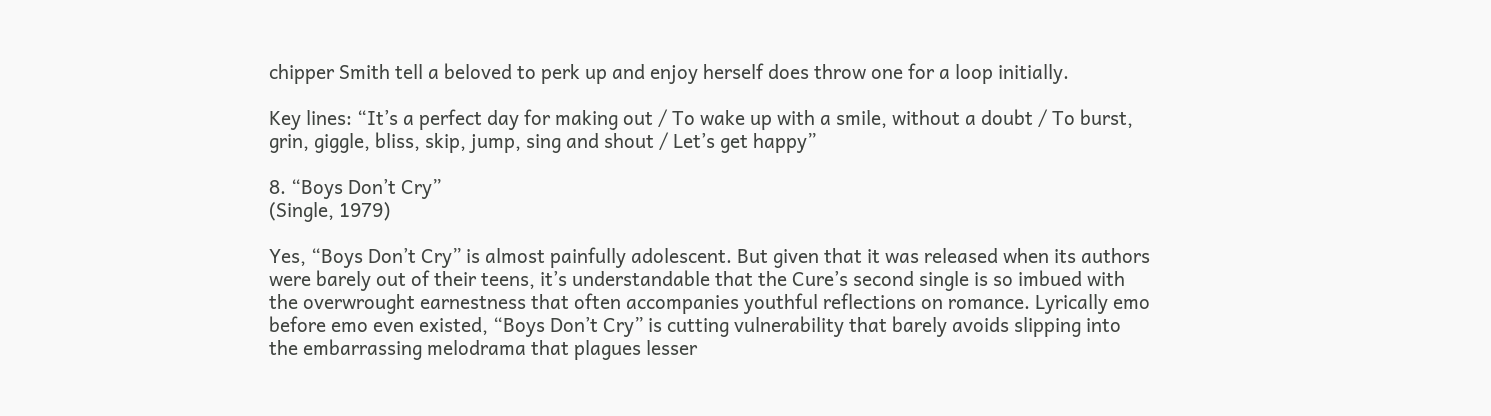chipper Smith tell a beloved to perk up and enjoy herself does throw one for a loop initially.

Key lines: “It’s a perfect day for making out / To wake up with a smile, without a doubt / To burst, grin, giggle, bliss, skip, jump, sing and shout / Let’s get happy”

8. “Boys Don’t Cry”
(Single, 1979)

Yes, “Boys Don’t Cry” is almost painfully adolescent. But given that it was released when its authors were barely out of their teens, it’s understandable that the Cure’s second single is so imbued with the overwrought earnestness that often accompanies youthful reflections on romance. Lyrically emo before emo even existed, “Boys Don’t Cry” is cutting vulnerability that barely avoids slipping into the embarrassing melodrama that plagues lesser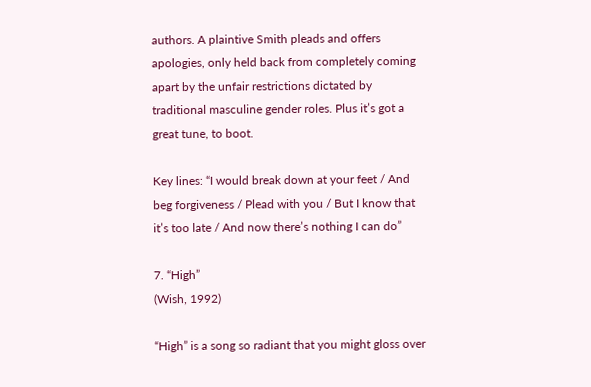authors. A plaintive Smith pleads and offers apologies, only held back from completely coming apart by the unfair restrictions dictated by traditional masculine gender roles. Plus it’s got a great tune, to boot.

Key lines: “I would break down at your feet / And beg forgiveness / Plead with you / But I know that it’s too late / And now there’s nothing I can do”

7. “High”
(Wish, 1992)

“High” is a song so radiant that you might gloss over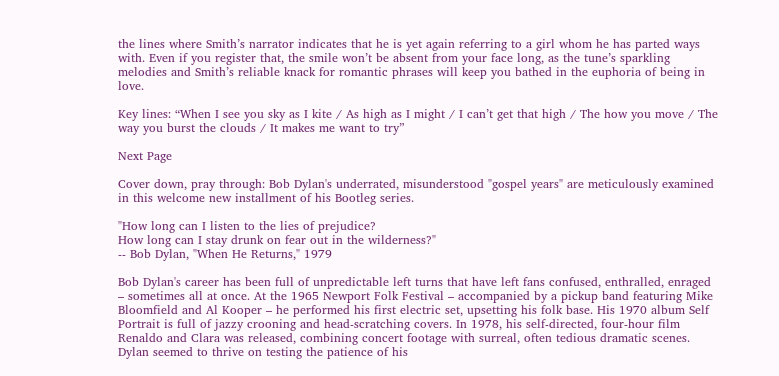the lines where Smith’s narrator indicates that he is yet again referring to a girl whom he has parted ways with. Even if you register that, the smile won’t be absent from your face long, as the tune’s sparkling melodies and Smith’s reliable knack for romantic phrases will keep you bathed in the euphoria of being in love.

Key lines: “When I see you sky as I kite / As high as I might / I can’t get that high / The how you move / The way you burst the clouds / It makes me want to try”

Next Page

Cover down, pray through: Bob Dylan's underrated, misunderstood "gospel years" are meticulously examined in this welcome new installment of his Bootleg series.

"How long can I listen to the lies of prejudice?
How long can I stay drunk on fear out in the wilderness?"
-- Bob Dylan, "When He Returns," 1979

Bob Dylan's career has been full of unpredictable left turns that have left fans confused, enthralled, enraged – sometimes all at once. At the 1965 Newport Folk Festival – accompanied by a pickup band featuring Mike Bloomfield and Al Kooper – he performed his first electric set, upsetting his folk base. His 1970 album Self Portrait is full of jazzy crooning and head-scratching covers. In 1978, his self-directed, four-hour film Renaldo and Clara was released, combining concert footage with surreal, often tedious dramatic scenes. Dylan seemed to thrive on testing the patience of his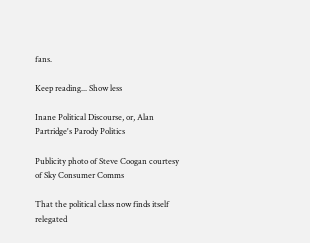fans.

Keep reading... Show less

Inane Political Discourse, or, Alan Partridge's Parody Politics

Publicity photo of Steve Coogan courtesy of Sky Consumer Comms

That the political class now finds itself relegated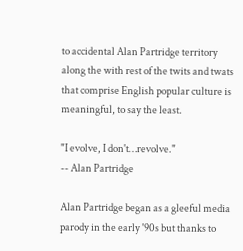to accidental Alan Partridge territory along the with rest of the twits and twats that comprise English popular culture is meaningful, to say the least.

"I evolve, I don't…revolve."
-- Alan Partridge

Alan Partridge began as a gleeful media parody in the early '90s but thanks to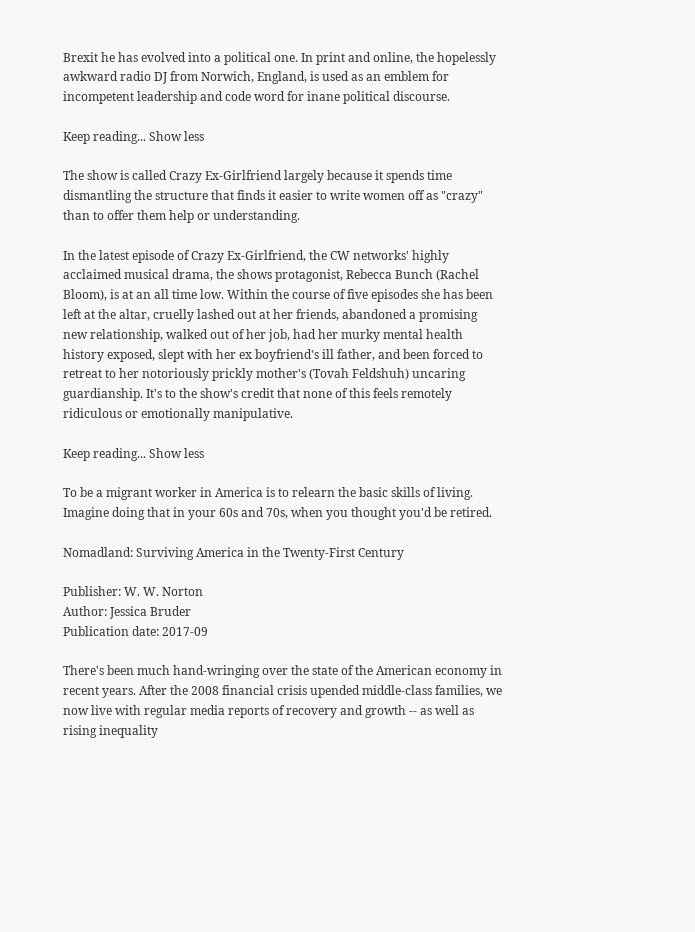Brexit he has evolved into a political one. In print and online, the hopelessly awkward radio DJ from Norwich, England, is used as an emblem for incompetent leadership and code word for inane political discourse.

Keep reading... Show less

The show is called Crazy Ex-Girlfriend largely because it spends time dismantling the structure that finds it easier to write women off as "crazy" than to offer them help or understanding.

In the latest episode of Crazy Ex-Girlfriend, the CW networks' highly acclaimed musical drama, the shows protagonist, Rebecca Bunch (Rachel Bloom), is at an all time low. Within the course of five episodes she has been left at the altar, cruelly lashed out at her friends, abandoned a promising new relationship, walked out of her job, had her murky mental health history exposed, slept with her ex boyfriend's ill father, and been forced to retreat to her notoriously prickly mother's (Tovah Feldshuh) uncaring guardianship. It's to the show's credit that none of this feels remotely ridiculous or emotionally manipulative.

Keep reading... Show less

To be a migrant worker in America is to relearn the basic skills of living. Imagine doing that in your 60s and 70s, when you thought you'd be retired.

Nomadland: Surviving America in the Twenty-First Century

Publisher: W. W. Norton
Author: Jessica Bruder
Publication date: 2017-09

There's been much hand-wringing over the state of the American economy in recent years. After the 2008 financial crisis upended middle-class families, we now live with regular media reports of recovery and growth -- as well as rising inequality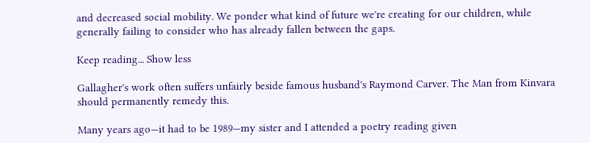and decreased social mobility. We ponder what kind of future we're creating for our children, while generally failing to consider who has already fallen between the gaps.

Keep reading... Show less

Gallagher's work often suffers unfairly beside famous husband's Raymond Carver. The Man from Kinvara should permanently remedy this.

Many years ago—it had to be 1989—my sister and I attended a poetry reading given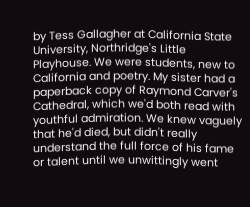by Tess Gallagher at California State University, Northridge's Little Playhouse. We were students, new to California and poetry. My sister had a paperback copy of Raymond Carver's Cathedral, which we'd both read with youthful admiration. We knew vaguely that he'd died, but didn't really understand the full force of his fame or talent until we unwittingly went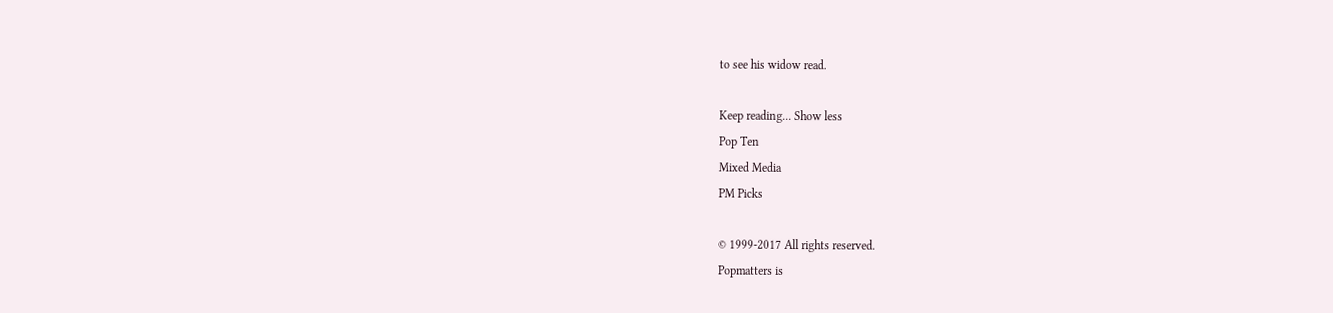to see his widow read.

Keep reading... Show less
Pop Ten
Mixed Media
PM Picks

© 1999-2017 All rights reserved.
Popmatters is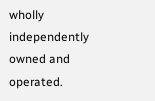wholly independently owned and operated.